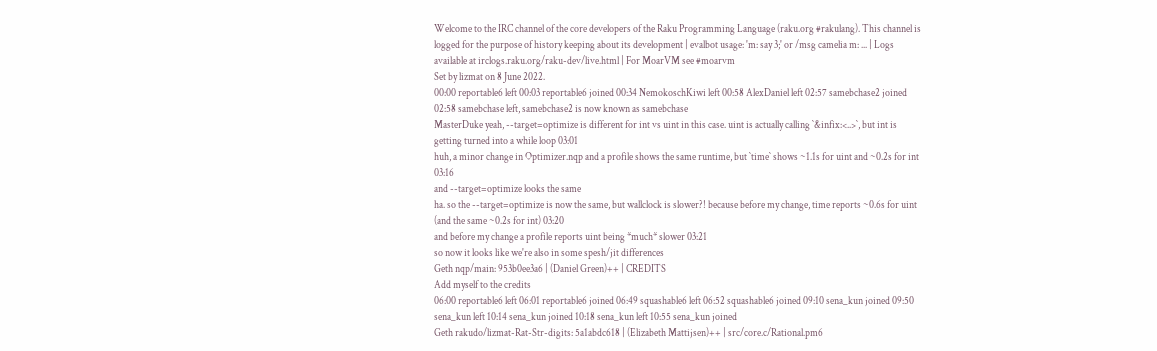Welcome to the IRC channel of the core developers of the Raku Programming Language (raku.org #rakulang). This channel is logged for the purpose of history keeping about its development | evalbot usage: 'm: say 3;' or /msg camelia m: ... | Logs available at irclogs.raku.org/raku-dev/live.html | For MoarVM see #moarvm
Set by lizmat on 8 June 2022.
00:00 reportable6 left 00:03 reportable6 joined 00:34 NemokoschKiwi left 00:58 AlexDaniel left 02:57 samebchase2 joined 02:58 samebchase left, samebchase2 is now known as samebchase
MasterDuke yeah, --target=optimize is different for int vs uint in this case. uint is actually calling `&infix:<..>`, but int is getting turned into a while loop 03:01
huh, a minor change in Optimizer.nqp and a profile shows the same runtime, but `time` shows ~1.1s for uint and ~0.2s for int 03:16
and --target=optimize looks the same
ha. so the --target=optimize is now the same, but wallclock is slower?! because before my change, time reports ~0.6s for uint (and the same ~0.2s for int) 03:20
and before my change a profile reports uint being *much* slower 03:21
so now it looks like we're also in some spesh/jit differences
Geth nqp/main: 953b0ee3a6 | (Daniel Green)++ | CREDITS
Add myself to the credits
06:00 reportable6 left 06:01 reportable6 joined 06:49 squashable6 left 06:52 squashable6 joined 09:10 sena_kun joined 09:50 sena_kun left 10:14 sena_kun joined 10:18 sena_kun left 10:55 sena_kun joined
Geth rakudo/lizmat-Rat-Str-digits: 5a1abdc618 | (Elizabeth Mattijsen)++ | src/core.c/Rational.pm6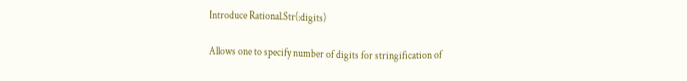Introduce Rational.Str(:digits)

Allows one to specify number of digits for stringification of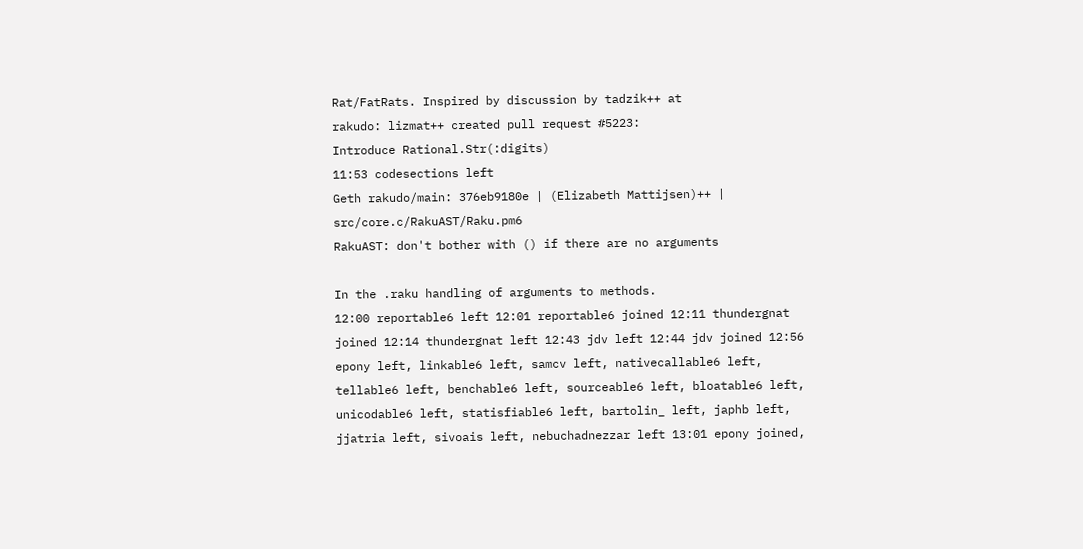Rat/FatRats. Inspired by discussion by tadzik++ at
rakudo: lizmat++ created pull request #5223:
Introduce Rational.Str(:digits)
11:53 codesections left
Geth rakudo/main: 376eb9180e | (Elizabeth Mattijsen)++ | src/core.c/RakuAST/Raku.pm6
RakuAST: don't bother with () if there are no arguments

In the .raku handling of arguments to methods.
12:00 reportable6 left 12:01 reportable6 joined 12:11 thundergnat joined 12:14 thundergnat left 12:43 jdv left 12:44 jdv joined 12:56 epony left, linkable6 left, samcv left, nativecallable6 left, tellable6 left, benchable6 left, sourceable6 left, bloatable6 left, unicodable6 left, statisfiable6 left, bartolin_ left, japhb left, jjatria left, sivoais left, nebuchadnezzar left 13:01 epony joined,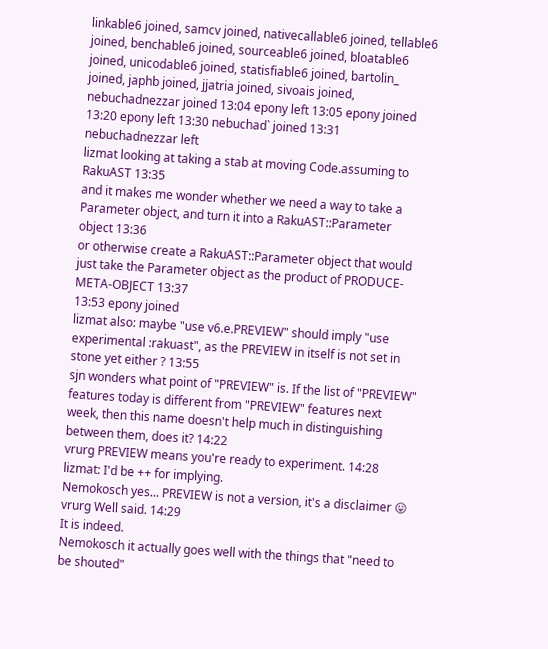linkable6 joined, samcv joined, nativecallable6 joined, tellable6 joined, benchable6 joined, sourceable6 joined, bloatable6 joined, unicodable6 joined, statisfiable6 joined, bartolin_ joined, japhb joined, jjatria joined, sivoais joined, nebuchadnezzar joined 13:04 epony left 13:05 epony joined 13:20 epony left 13:30 nebuchad` joined 13:31 nebuchadnezzar left
lizmat looking at taking a stab at moving Code.assuming to RakuAST 13:35
and it makes me wonder whether we need a way to take a Parameter object, and turn it into a RakuAST::Parameter object 13:36
or otherwise create a RakuAST::Parameter object that would just take the Parameter object as the product of PRODUCE-META-OBJECT 13:37
13:53 epony joined
lizmat also: maybe "use v6.e.PREVIEW" should imply "use experimental :rakuast", as the PREVIEW in itself is not set in stone yet either ? 13:55
sjn wonders what point of "PREVIEW" is. If the list of "PREVIEW" features today is different from "PREVIEW" features next week, then this name doesn't help much in distinguishing between them, does it? 14:22
vrurg PREVIEW means you're ready to experiment. 14:28
lizmat: I'd be ++ for implying.
Nemokosch yes... PREVIEW is not a version, it's a disclaimer 😛
vrurg Well said. 14:29
It is indeed.
Nemokosch it actually goes well with the things that "need to be shouted"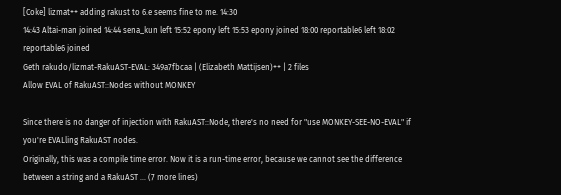[Coke] lizmat++ adding rakust to 6.e seems fine to me. 14:30
14:43 Altai-man joined 14:44 sena_kun left 15:52 epony left 15:53 epony joined 18:00 reportable6 left 18:02 reportable6 joined
Geth rakudo/lizmat-RakuAST-EVAL: 349a7fbcaa | (Elizabeth Mattijsen)++ | 2 files
Allow EVAL of RakuAST::Nodes without MONKEY

Since there is no danger of injection with RakuAST::Node, there's no need for "use MONKEY-SEE-NO-EVAL" if you're EVALling RakuAST nodes.
Originally, this was a compile time error. Now it is a run-time error, because we cannot see the difference between a string and a RakuAST ... (7 more lines)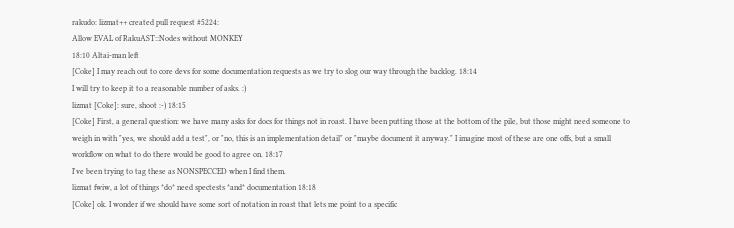rakudo: lizmat++ created pull request #5224:
Allow EVAL of RakuAST::Nodes without MONKEY
18:10 Altai-man left
[Coke] I may reach out to core devs for some documentation requests as we try to slog our way through the backlog. 18:14
I will try to keep it to a reasonable number of asks. :)
lizmat [Coke]: sure, shoot :-) 18:15
[Coke] First, a general question: we have many asks for docs for things not in roast. I have been putting those at the bottom of the pile, but those might need someone to weigh in with "yes, we should add a test", or "no, this is an implementation detail" or "maybe document it anyway." I imagine most of these are one offs, but a small workflow on what to do there would be good to agree on. 18:17
I've been trying to tag these as NONSPECCED when I find them.
lizmat fwiw, a lot of things *do* need spectests *and* documentation 18:18
[Coke] ok. I wonder if we should have some sort of notation in roast that lets me point to a specific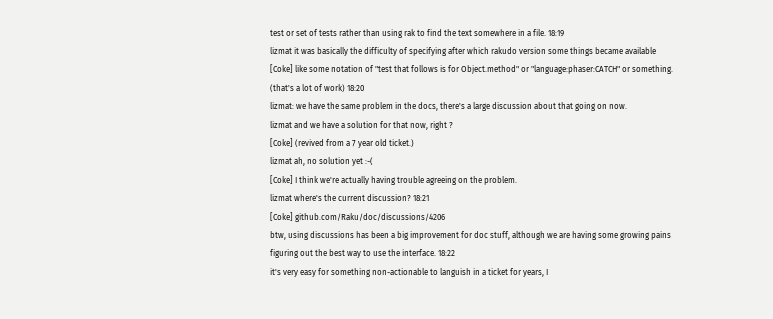test or set of tests rather than using rak to find the text somewhere in a file. 18:19
lizmat it was basically the difficulty of specifying after which rakudo version some things became available
[Coke] like some notation of "test that follows is for Object.method" or "language:phaser:CATCH" or something.
(that's a lot of work) 18:20
lizmat: we have the same problem in the docs, there's a large discussion about that going on now.
lizmat and we have a solution for that now, right ?
[Coke] (revived from a 7 year old ticket.)
lizmat ah, no solution yet :-(
[Coke] I think we're actually having trouble agreeing on the problem.
lizmat where's the current discussion? 18:21
[Coke] github.com/Raku/doc/discussions/4206
btw, using discussions has been a big improvement for doc stuff, although we are having some growing pains figuring out the best way to use the interface. 18:22
it's very easy for something non-actionable to languish in a ticket for years, I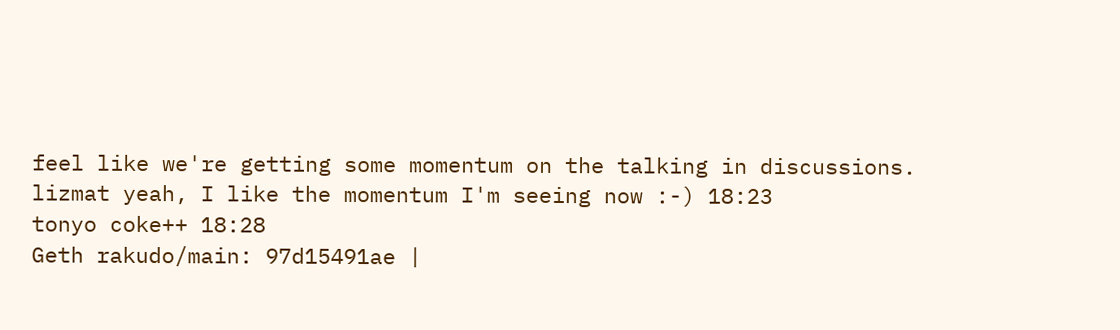feel like we're getting some momentum on the talking in discussions.
lizmat yeah, I like the momentum I'm seeing now :-) 18:23
tonyo coke++ 18:28
Geth rakudo/main: 97d15491ae |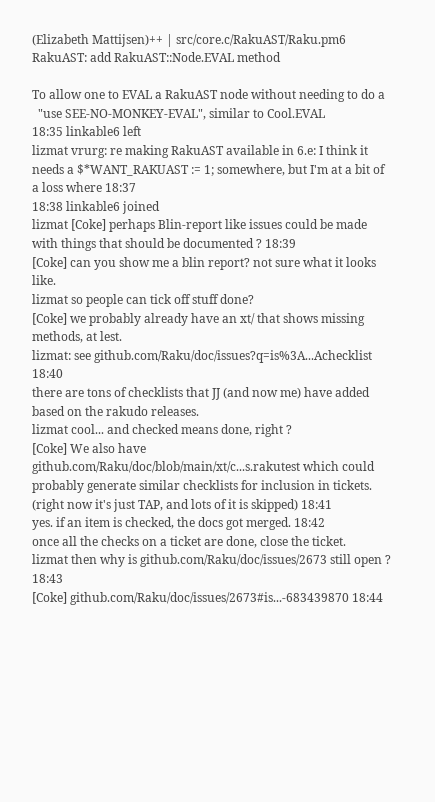(Elizabeth Mattijsen)++ | src/core.c/RakuAST/Raku.pm6
RakuAST: add RakuAST::Node.EVAL method

To allow one to EVAL a RakuAST node without needing to do a
  "use SEE-NO-MONKEY-EVAL", similar to Cool.EVAL
18:35 linkable6 left
lizmat vrurg: re making RakuAST available in 6.e: I think it needs a $*WANT_RAKUAST := 1; somewhere, but I'm at a bit of a loss where 18:37
18:38 linkable6 joined
lizmat [Coke] perhaps Blin-report like issues could be made with things that should be documented ? 18:39
[Coke] can you show me a blin report? not sure what it looks like.
lizmat so people can tick off stuff done?
[Coke] we probably already have an xt/ that shows missing methods, at lest.
lizmat: see github.com/Raku/doc/issues?q=is%3A...Achecklist 18:40
there are tons of checklists that JJ (and now me) have added based on the rakudo releases.
lizmat cool... and checked means done, right ?
[Coke] We also have github.com/Raku/doc/blob/main/xt/c...s.rakutest which could probably generate similar checklists for inclusion in tickets. (right now it's just TAP, and lots of it is skipped) 18:41
yes. if an item is checked, the docs got merged. 18:42
once all the checks on a ticket are done, close the ticket.
lizmat then why is github.com/Raku/doc/issues/2673 still open ? 18:43
[Coke] github.com/Raku/doc/issues/2673#is...-683439870 18:44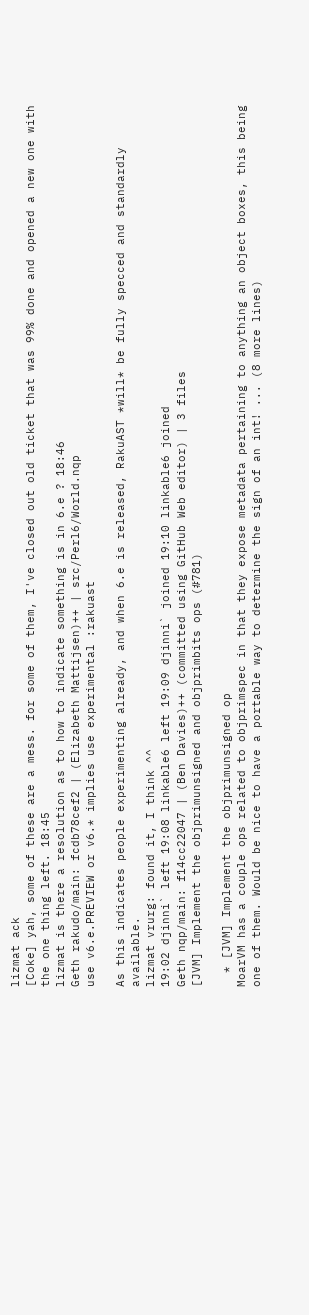lizmat ack
[Coke] yah, some of these are a mess. for some of them, I've closed out old ticket that was 99% done and opened a new one with the one thing left. 18:45
lizmat is there a resolution as to how to indicate something is in 6.e ? 18:46
Geth rakudo/main: fcdb78cef2 | (Elizabeth Mattijsen)++ | src/Perl6/World.nqp
use v6.e.PREVIEW or v6.* implies use experimental :rakuast

As this indicates people experimenting already, and when 6.e is released, RakuAST *will* be fully specced and standardly available.
lizmat vrurg: found it, I think ^^
19:02 djinni` left 19:08 linkable6 left 19:09 djinni` joined 19:10 linkable6 joined
Geth nqp/main: f14cc22047 | (Ben Davies)++ (committed using GitHub Web editor) | 3 files
[JVM] Implement the objprimunsigned and objprimbits ops (#781)

  * [JVM] Implement the objprimunsigned op
MoarVM has a couple ops related to objprimspec in that they expose metadata pertaining to anything an object boxes, this being one of them. Would be nice to have a portable way to determine the sign of an int! ... (8 more lines)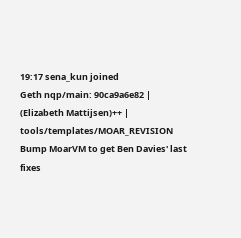19:17 sena_kun joined
Geth nqp/main: 90ca9a6e82 | (Elizabeth Mattijsen)++ | tools/templates/MOAR_REVISION
Bump MoarVM to get Ben Davies' last fixes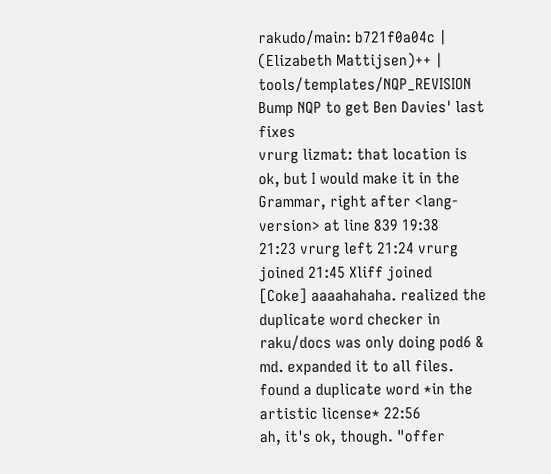rakudo/main: b721f0a04c | (Elizabeth Mattijsen)++ | tools/templates/NQP_REVISION
Bump NQP to get Ben Davies' last fixes
vrurg lizmat: that location is ok, but I would make it in the Grammar, right after <lang-version> at line 839 19:38
21:23 vrurg left 21:24 vrurg joined 21:45 Xliff joined
[Coke] aaaahahaha. realized the duplicate word checker in raku/docs was only doing pod6 & md. expanded it to all files. found a duplicate word *in the artistic license* 22:56
ah, it's ok, though. "offer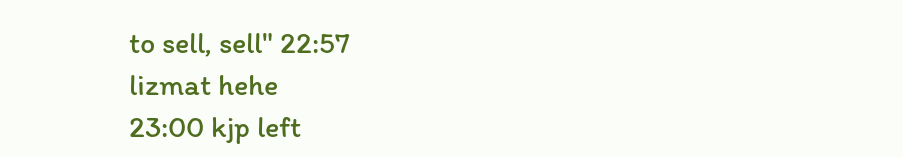to sell, sell" 22:57
lizmat hehe
23:00 kjp left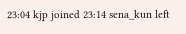23:04 kjp joined 23:14 sena_kun left